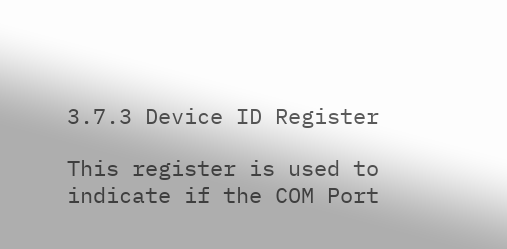3.7.3 Device ID Register

This register is used to indicate if the COM Port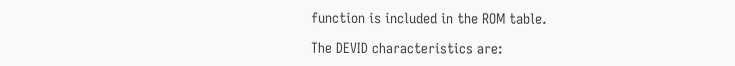function is included in the ROM table.

The DEVID characteristics are: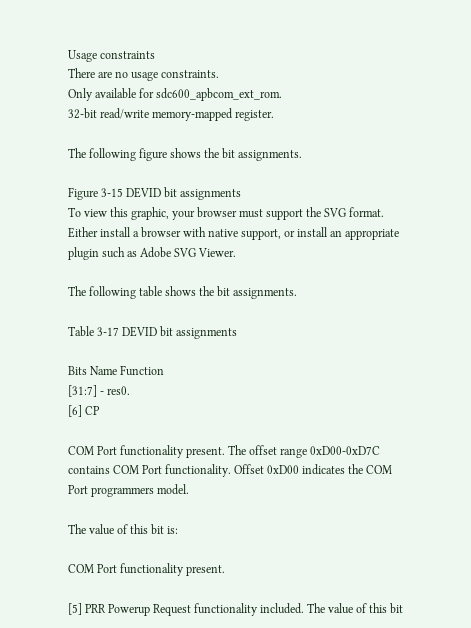Usage constraints
There are no usage constraints.
Only available for sdc600_apbcom_ext_rom.
32-bit read/write memory-mapped register.

The following figure shows the bit assignments.

Figure 3-15 DEVID bit assignments
To view this graphic, your browser must support the SVG format. Either install a browser with native support, or install an appropriate plugin such as Adobe SVG Viewer.

The following table shows the bit assignments.

Table 3-17 DEVID bit assignments

Bits Name Function
[31:7] - res0.
[6] CP

COM Port functionality present. The offset range 0xD00-0xD7C contains COM Port functionality. Offset 0xD00 indicates the COM Port programmers model.

The value of this bit is:

COM Port functionality present.

[5] PRR Powerup Request functionality included. The value of this bit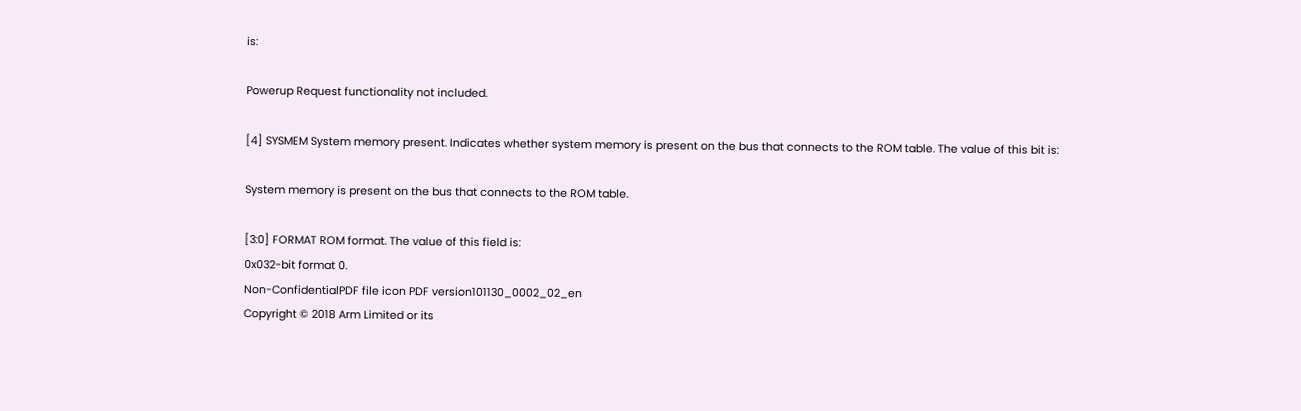is:

Powerup Request functionality not included.

[4] SYSMEM System memory present. Indicates whether system memory is present on the bus that connects to the ROM table. The value of this bit is:

System memory is present on the bus that connects to the ROM table.

[3:0] FORMAT ROM format. The value of this field is:
0x032-bit format 0.
Non-ConfidentialPDF file icon PDF version101130_0002_02_en
Copyright © 2018 Arm Limited or its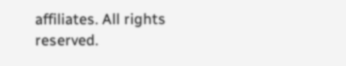affiliates. All rights reserved.